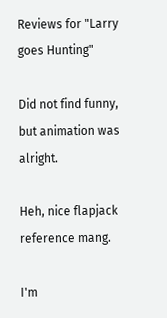Reviews for "Larry goes Hunting"

Did not find funny, but animation was alright.

Heh, nice flapjack reference mang.

I'm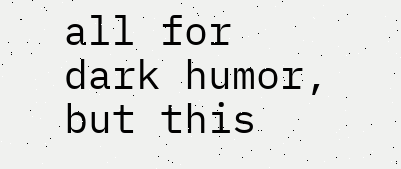all for dark humor, but this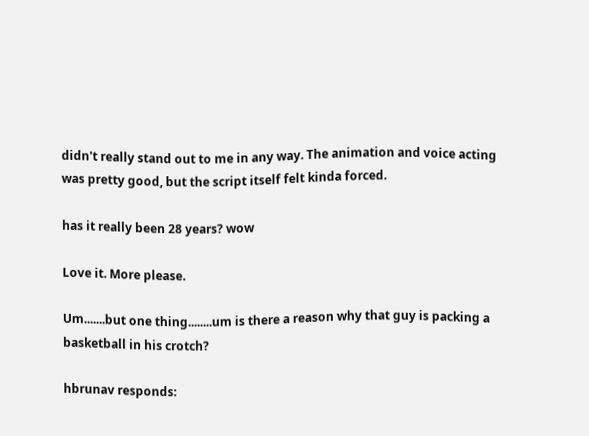didn't really stand out to me in any way. The animation and voice acting was pretty good, but the script itself felt kinda forced.

has it really been 28 years? wow

Love it. More please.

Um.......but one thing........um is there a reason why that guy is packing a basketball in his crotch?

hbrunav responds: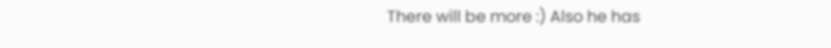There will be more :) Also he has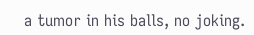a tumor in his balls, no joking.